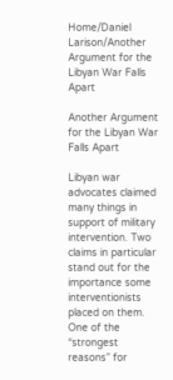Home/Daniel Larison/Another Argument for the Libyan War Falls Apart

Another Argument for the Libyan War Falls Apart

Libyan war advocates claimed many things in support of military intervention. Two claims in particular stand out for the importance some interventionists placed on them. One of the “strongest reasons” for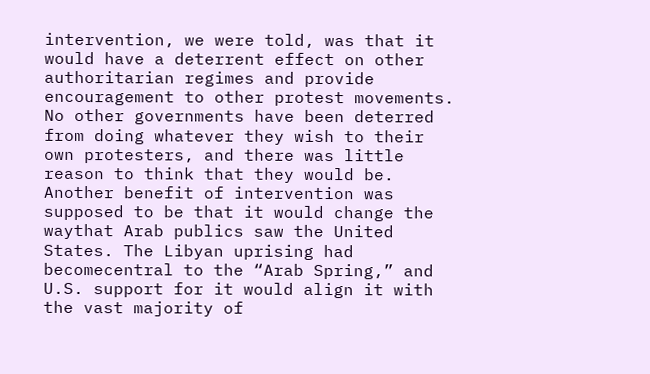intervention, we were told, was that it would have a deterrent effect on other authoritarian regimes and provide encouragement to other protest movements. No other governments have been deterred from doing whatever they wish to their own protesters, and there was little reason to think that they would be. Another benefit of intervention was supposed to be that it would change the waythat Arab publics saw the United States. The Libyan uprising had becomecentral to the “Arab Spring,” and U.S. support for it would align it with the vast majority of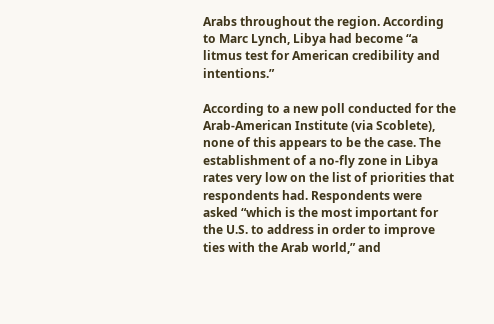Arabs throughout the region. According to Marc Lynch, Libya had become “a litmus test for American credibility and intentions.”

According to a new poll conducted for the Arab-American Institute (via Scoblete), none of this appears to be the case. The establishment of a no-fly zone in Libya rates very low on the list of priorities that respondents had. Respondents were asked “which is the most important for the U.S. to address in order to improve ties with the Arab world,” and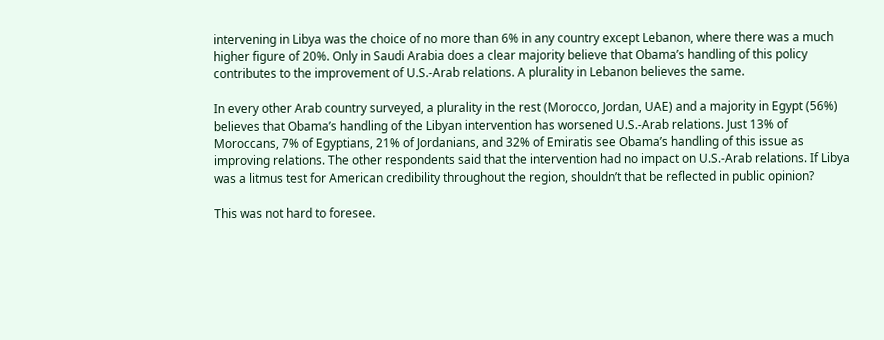intervening in Libya was the choice of no more than 6% in any country except Lebanon, where there was a much higher figure of 20%. Only in Saudi Arabia does a clear majority believe that Obama’s handling of this policy contributes to the improvement of U.S.-Arab relations. A plurality in Lebanon believes the same.

In every other Arab country surveyed, a plurality in the rest (Morocco, Jordan, UAE) and a majority in Egypt (56%) believes that Obama’s handling of the Libyan intervention has worsened U.S.-Arab relations. Just 13% of Moroccans, 7% of Egyptians, 21% of Jordanians, and 32% of Emiratis see Obama’s handling of this issue as improving relations. The other respondents said that the intervention had no impact on U.S.-Arab relations. If Libya was a litmus test for American credibility throughout the region, shouldn’t that be reflected in public opinion?

This was not hard to foresee.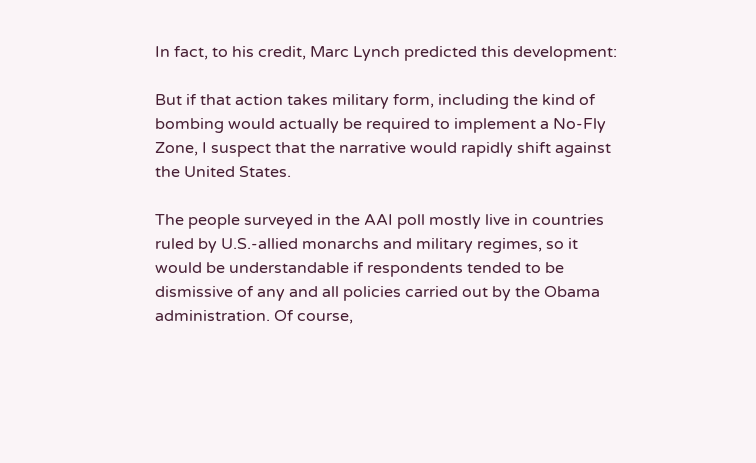In fact, to his credit, Marc Lynch predicted this development:

But if that action takes military form, including the kind of bombing would actually be required to implement a No-Fly Zone, I suspect that the narrative would rapidly shift against the United States.

The people surveyed in the AAI poll mostly live in countries ruled by U.S.-allied monarchs and military regimes, so it would be understandable if respondents tended to be dismissive of any and all policies carried out by the Obama administration. Of course,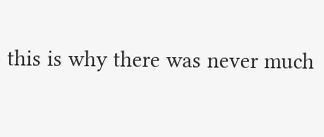this is why there was never much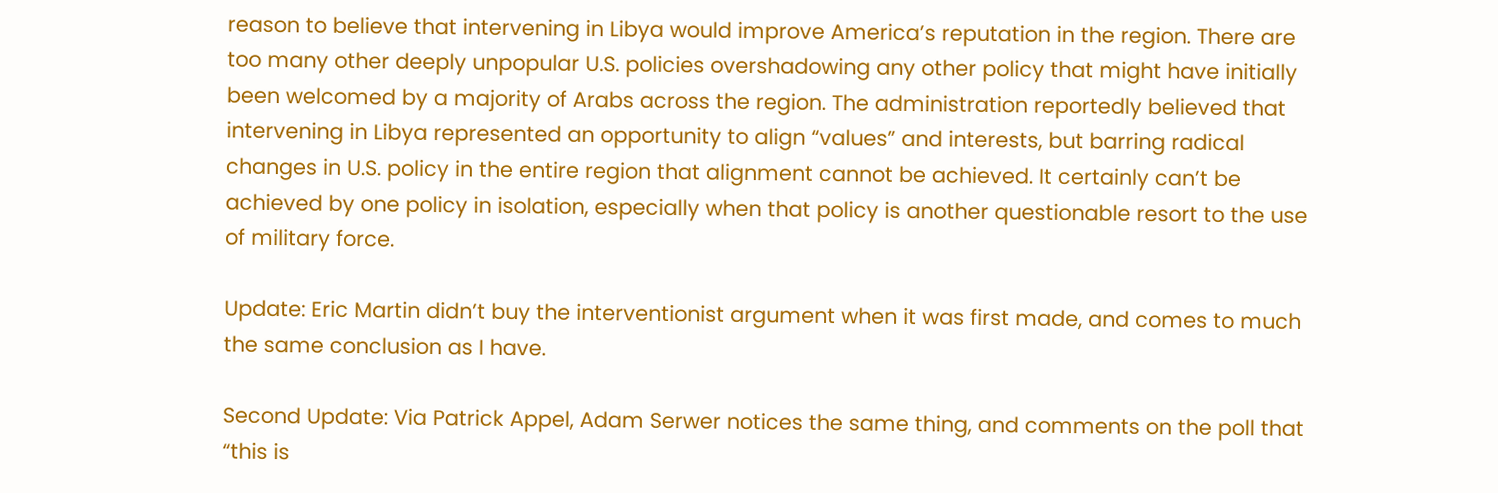reason to believe that intervening in Libya would improve America’s reputation in the region. There are too many other deeply unpopular U.S. policies overshadowing any other policy that might have initially been welcomed by a majority of Arabs across the region. The administration reportedly believed that intervening in Libya represented an opportunity to align “values” and interests, but barring radical changes in U.S. policy in the entire region that alignment cannot be achieved. It certainly can’t be achieved by one policy in isolation, especially when that policy is another questionable resort to the use of military force.

Update: Eric Martin didn’t buy the interventionist argument when it was first made, and comes to much the same conclusion as I have.

Second Update: Via Patrick Appel, Adam Serwer notices the same thing, and comments on the poll that “this is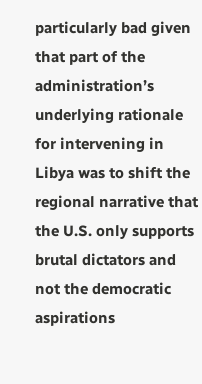particularly bad given that part of the administration’s underlying rationale for intervening in Libya was to shift the regional narrative that the U.S. only supports brutal dictators and not the democratic aspirations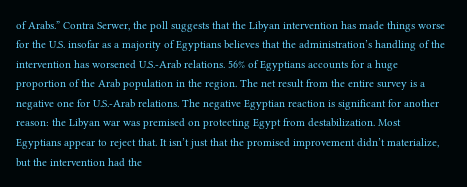of Arabs.” Contra Serwer, the poll suggests that the Libyan intervention has made things worse for the U.S. insofar as a majority of Egyptians believes that the administration’s handling of the intervention has worsened U.S.-Arab relations. 56% of Egyptians accounts for a huge proportion of the Arab population in the region. The net result from the entire survey is a negative one for U.S.-Arab relations. The negative Egyptian reaction is significant for another reason: the Libyan war was premised on protecting Egypt from destabilization. Most Egyptians appear to reject that. It isn’t just that the promised improvement didn’t materialize, but the intervention had the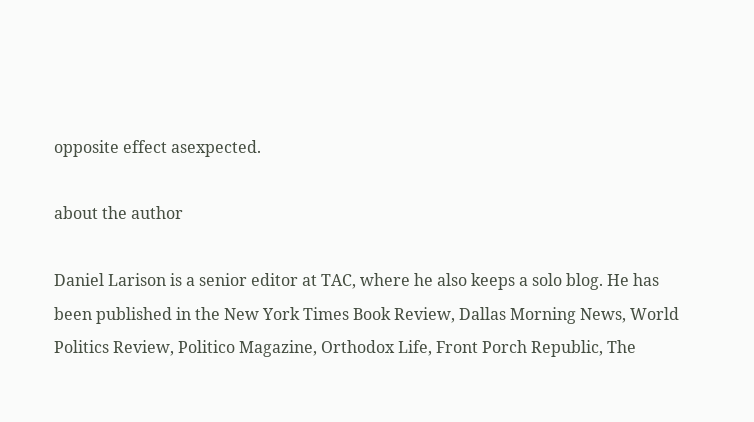opposite effect asexpected.

about the author

Daniel Larison is a senior editor at TAC, where he also keeps a solo blog. He has been published in the New York Times Book Review, Dallas Morning News, World Politics Review, Politico Magazine, Orthodox Life, Front Porch Republic, The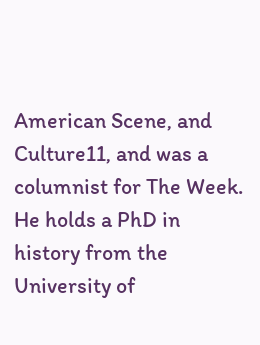American Scene, and Culture11, and was a columnist for The Week. He holds a PhD in history from the University of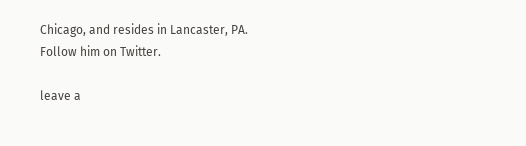Chicago, and resides in Lancaster, PA. Follow him on Twitter.

leave a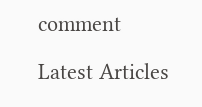comment

Latest Articles